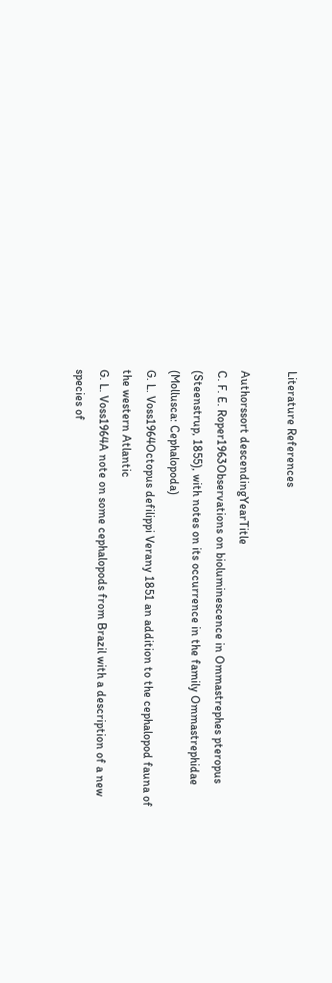Literature References

Authorssort descendingYearTitle
C. F. E. Roper1963Observations on bioluminescence in Ommastrephes pteropus (Steenstrup, 1855), with notes on its occurrence in the family Ommastrephidae (Mollusca: Cephalopoda)
G. L. Voss1964Octopus defilippi Verany 1851 an addition to the cephalopod fauna of the western Atlantic
G. L. Voss1964A note on some cephalopods from Brazil with a description of a new species of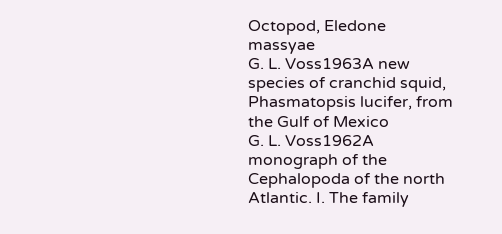Octopod, Eledone massyae
G. L. Voss1963A new species of cranchid squid, Phasmatopsis lucifer, from the Gulf of Mexico
G. L. Voss1962A monograph of the Cephalopoda of the north Atlantic. I. The family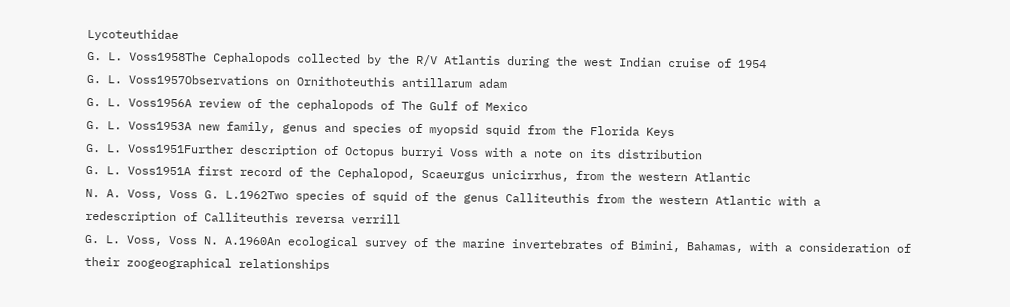Lycoteuthidae
G. L. Voss1958The Cephalopods collected by the R/V Atlantis during the west Indian cruise of 1954
G. L. Voss1957Observations on Ornithoteuthis antillarum adam
G. L. Voss1956A review of the cephalopods of The Gulf of Mexico
G. L. Voss1953A new family, genus and species of myopsid squid from the Florida Keys
G. L. Voss1951Further description of Octopus burryi Voss with a note on its distribution
G. L. Voss1951A first record of the Cephalopod, Scaeurgus unicirrhus, from the western Atlantic
N. A. Voss, Voss G. L.1962Two species of squid of the genus Calliteuthis from the western Atlantic with a redescription of Calliteuthis reversa verrill
G. L. Voss, Voss N. A.1960An ecological survey of the marine invertebrates of Bimini, Bahamas, with a consideration of their zoogeographical relationships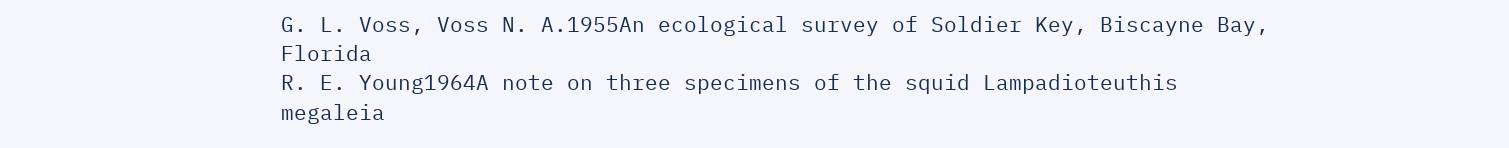G. L. Voss, Voss N. A.1955An ecological survey of Soldier Key, Biscayne Bay, Florida
R. E. Young1964A note on three specimens of the squid Lampadioteuthis megaleia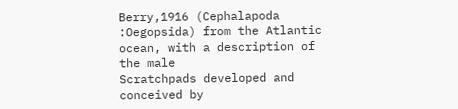Berry,1916 (Cephalapoda :Oegopsida) from the Atlantic ocean, with a description of the male
Scratchpads developed and conceived by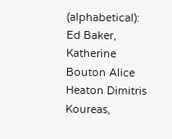(alphabetical): Ed Baker, Katherine Bouton Alice Heaton Dimitris Koureas,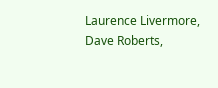Laurence Livermore, Dave Roberts,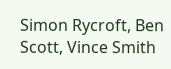Simon Rycroft, Ben Scott, Vince Smith